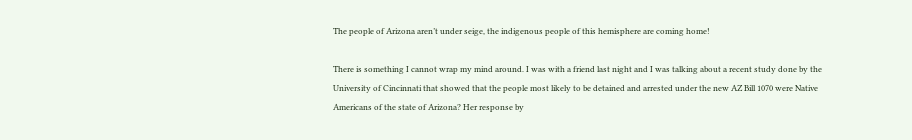The people of Arizona aren’t under seige, the indigenous people of this hemisphere are coming home!

There is something I cannot wrap my mind around. I was with a friend last night and I was talking about a recent study done by the University of Cincinnati that showed that the people most likely to be detained and arrested under the new AZ Bill 1070 were Native Americans of the state of Arizona? Her response by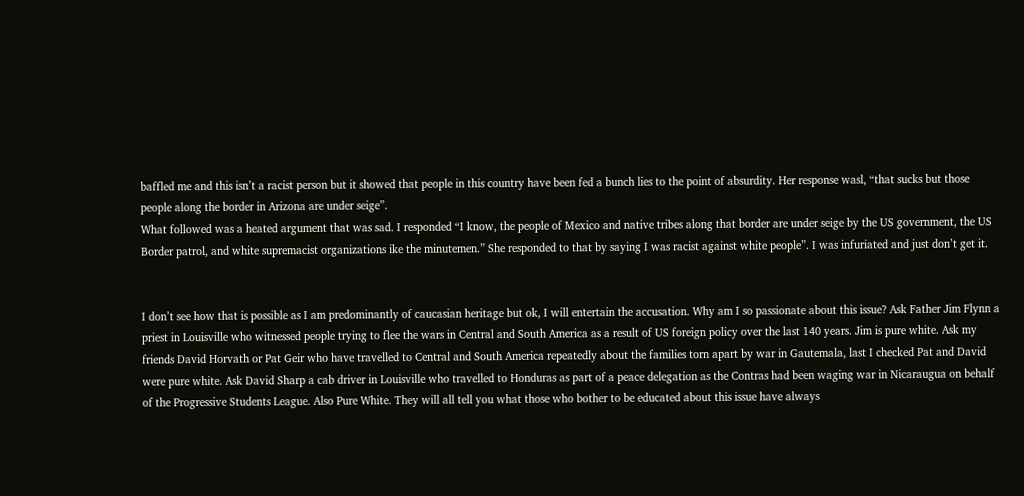baffled me and this isn’t a racist person but it showed that people in this country have been fed a bunch lies to the point of absurdity. Her response wasl, “that sucks but those people along the border in Arizona are under seige”.
What followed was a heated argument that was sad. I responded “I know, the people of Mexico and native tribes along that border are under seige by the US government, the US Border patrol, and white supremacist organizations ike the minutemen.” She responded to that by saying I was racist against white people”. I was infuriated and just don’t get it.


I don’t see how that is possible as I am predominantly of caucasian heritage but ok, I will entertain the accusation. Why am I so passionate about this issue? Ask Father Jim Flynn a priest in Louisville who witnessed people trying to flee the wars in Central and South America as a result of US foreign policy over the last 140 years. Jim is pure white. Ask my friends David Horvath or Pat Geir who have travelled to Central and South America repeatedly about the families torn apart by war in Gautemala, last I checked Pat and David were pure white. Ask David Sharp a cab driver in Louisville who travelled to Honduras as part of a peace delegation as the Contras had been waging war in Nicaraugua on behalf of the Progressive Students League. Also Pure White. They will all tell you what those who bother to be educated about this issue have always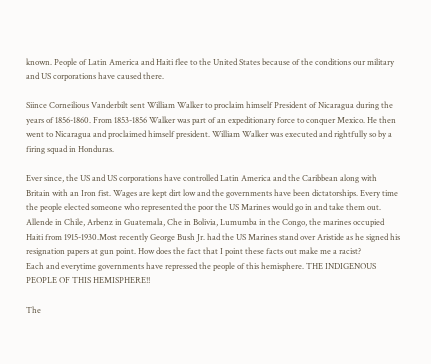known. People of Latin America and Haiti flee to the United States because of the conditions our military and US corporations have caused there.

Siince Corneilious Vanderbilt sent William Walker to proclaim himself President of Nicaragua during the years of 1856-1860. From 1853-1856 Walker was part of an expeditionary force to conquer Mexico. He then went to Nicaragua and proclaimed himself president. William Walker was executed and rightfully so by a firing squad in Honduras.

Ever since, the US and US corporations have controlled Latin America and the Caribbean along with Britain with an Iron fist. Wages are kept dirt low and the governments have been dictatorships. Every time the people elected someone who represented the poor the US Marines would go in and take them out. Allende in Chile, Arbenz in Guatemala, Che in Bolivia, Lumumba in the Congo, the marines occupied Haiti from 1915-1930.Most recently George Bush Jr. had the US Marines stand over Aristide as he signed his resignation papers at gun point. How does the fact that I point these facts out make me a racist?
Each and everytime governments have repressed the people of this hemisphere. THE INDIGENOUS PEOPLE OF THIS HEMISPHERE!!

The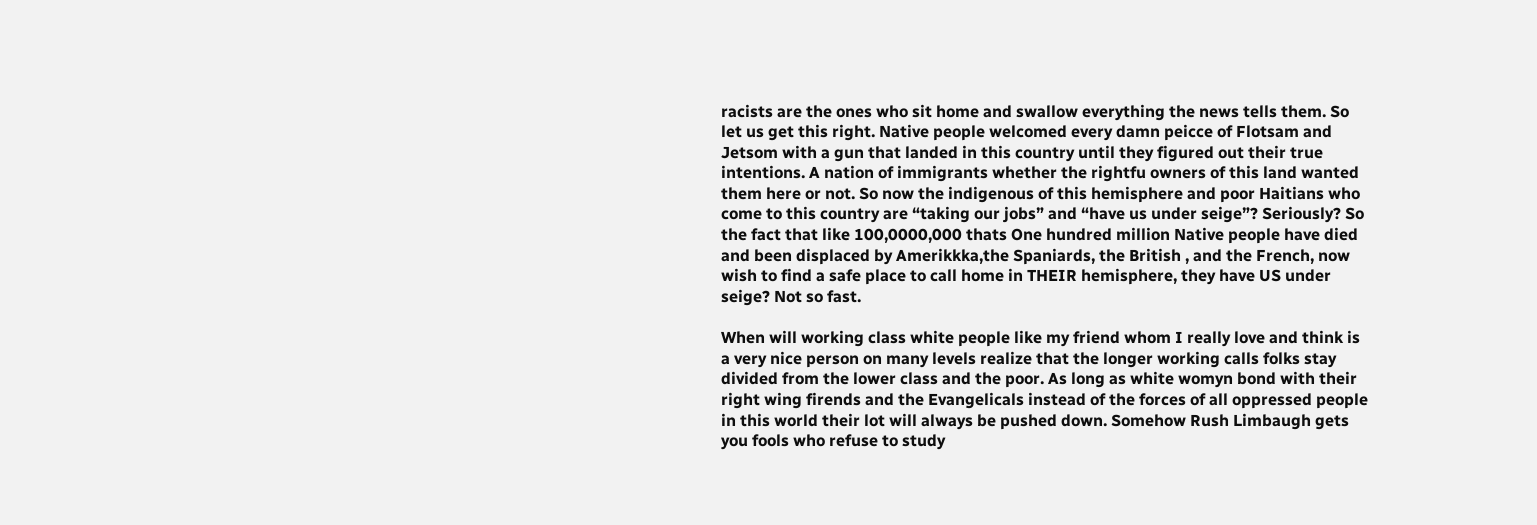racists are the ones who sit home and swallow everything the news tells them. So let us get this right. Native people welcomed every damn peicce of Flotsam and Jetsom with a gun that landed in this country until they figured out their true intentions. A nation of immigrants whether the rightfu owners of this land wanted them here or not. So now the indigenous of this hemisphere and poor Haitians who come to this country are “taking our jobs” and “have us under seige”? Seriously? So the fact that like 100,0000,000 thats One hundred million Native people have died and been displaced by Amerikkka,the Spaniards, the British , and the French, now wish to find a safe place to call home in THEIR hemisphere, they have US under seige? Not so fast.

When will working class white people like my friend whom I really love and think is a very nice person on many levels realize that the longer working calls folks stay divided from the lower class and the poor. As long as white womyn bond with their right wing firends and the Evangelicals instead of the forces of all oppressed people in this world their lot will always be pushed down. Somehow Rush Limbaugh gets you fools who refuse to study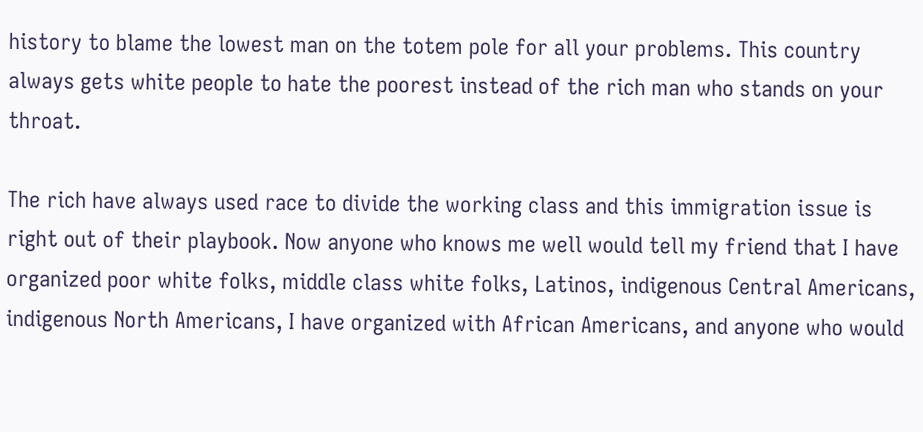history to blame the lowest man on the totem pole for all your problems. This country always gets white people to hate the poorest instead of the rich man who stands on your throat.

The rich have always used race to divide the working class and this immigration issue is right out of their playbook. Now anyone who knows me well would tell my friend that I have organized poor white folks, middle class white folks, Latinos, indigenous Central Americans, indigenous North Americans, I have organized with African Americans, and anyone who would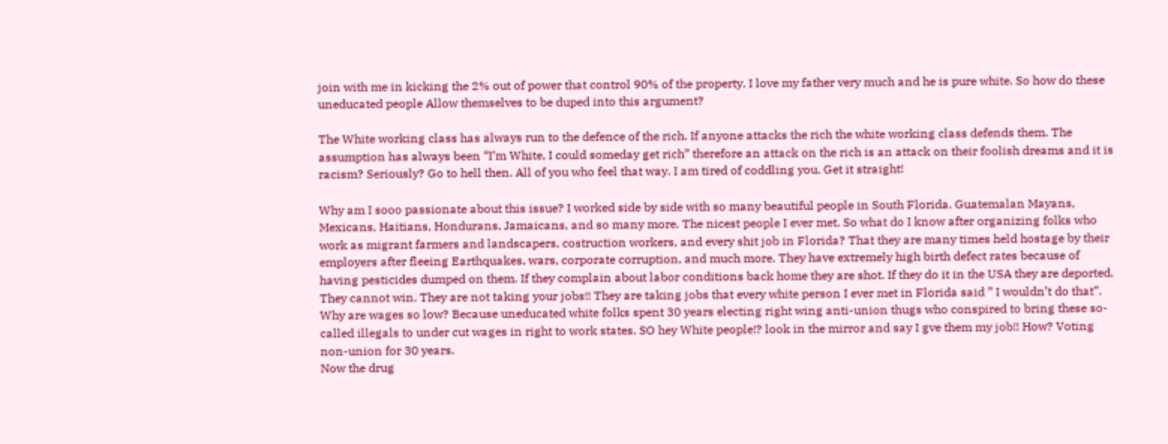join with me in kicking the 2% out of power that control 90% of the property. I love my father very much and he is pure white. So how do these uneducated people Allow themselves to be duped into this argument?

The White working class has always run to the defence of the rich. If anyone attacks the rich the white working class defends them. The assumption has always been “I’m White, I could someday get rich” therefore an attack on the rich is an attack on their foolish dreams and it is racism? Seriously? Go to hell then. All of you who feel that way. I am tired of coddling you. Get it straight!

Why am I sooo passionate about this issue? I worked side by side with so many beautiful people in South Florida. Guatemalan Mayans, Mexicans, Haitians, Hondurans, Jamaicans, and so many more. The nicest people I ever met. So what do I know after organizing folks who work as migrant farmers and landscapers, costruction workers, and every shit job in Florida? That they are many times held hostage by their employers after fleeing Earthquakes, wars, corporate corruption, and much more. They have extremely high birth defect rates because of having pesticides dumped on them. If they complain about labor conditions back home they are shot. If they do it in the USA they are deported. They cannot win. They are not taking your jobs!! They are taking jobs that every white person I ever met in Florida said ” I wouldn’t do that”. Why are wages so low? Because uneducated white folks spent 30 years electing right wing anti-union thugs who conspired to bring these so-called illegals to under cut wages in right to work states. SO hey White people!? look in the mirror and say I gve them my job!! How? Voting non-union for 30 years.
Now the drug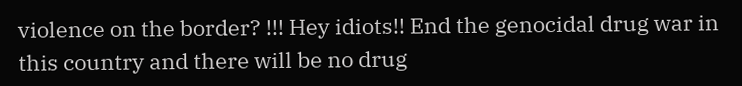violence on the border? !!! Hey idiots!! End the genocidal drug war in this country and there will be no drug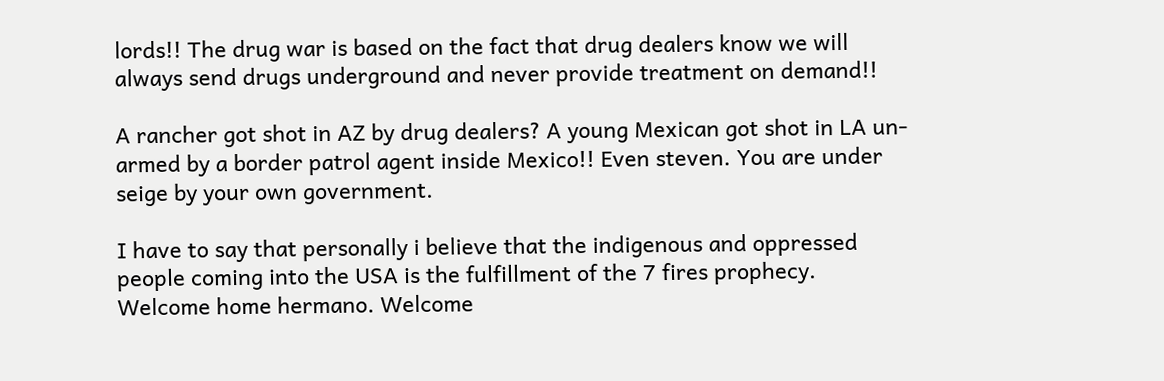lords!! The drug war is based on the fact that drug dealers know we will always send drugs underground and never provide treatment on demand!!

A rancher got shot in AZ by drug dealers? A young Mexican got shot in LA un-armed by a border patrol agent inside Mexico!! Even steven. You are under seige by your own government.

I have to say that personally i believe that the indigenous and oppressed people coming into the USA is the fulfillment of the 7 fires prophecy. Welcome home hermano. Welcome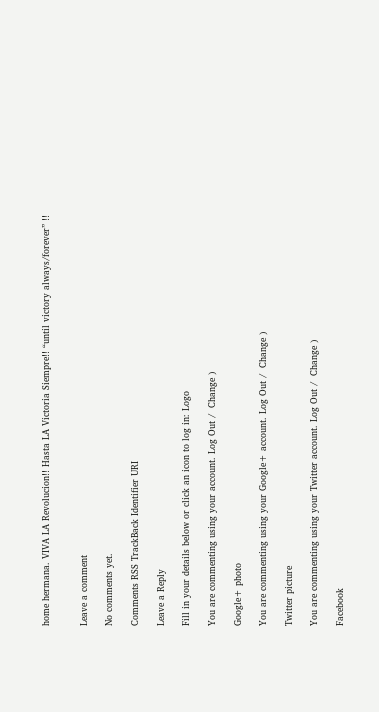home hermana. VIVA LA Revolucion!! Hasta LA Victoria Siempre!! “until victory always/forever” !!


Leave a comment

No comments yet.

Comments RSS TrackBack Identifier URI

Leave a Reply

Fill in your details below or click an icon to log in: Logo

You are commenting using your account. Log Out /  Change )

Google+ photo

You are commenting using your Google+ account. Log Out /  Change )

Twitter picture

You are commenting using your Twitter account. Log Out /  Change )

Facebook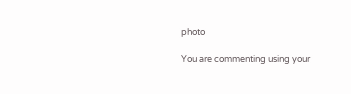photo

You are commenting using your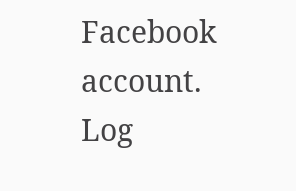Facebook account. Log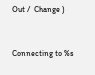Out /  Change )


Connecting to %s